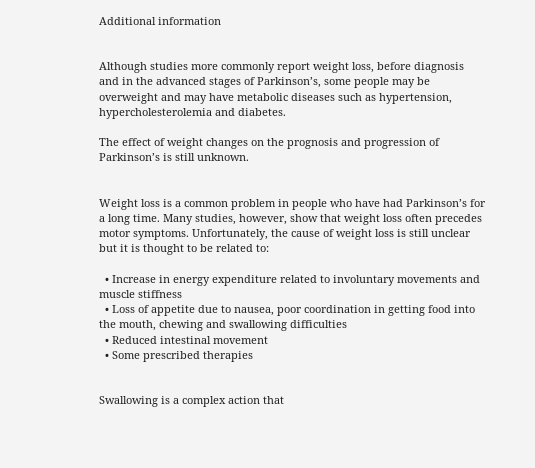Additional information


Although studies more commonly report weight loss, before diagnosis and in the advanced stages of Parkinson’s, some people may be overweight and may have metabolic diseases such as hypertension, hypercholesterolemia and diabetes.

The effect of weight changes on the prognosis and progression of Parkinson’s is still unknown.


Weight loss is a common problem in people who have had Parkinson’s for a long time. Many studies, however, show that weight loss often precedes motor symptoms. Unfortunately, the cause of weight loss is still unclear but it is thought to be related to:

  • Increase in energy expenditure related to involuntary movements and muscle stiffness
  • Loss of appetite due to nausea, poor coordination in getting food into the mouth, chewing and swallowing difficulties
  • Reduced intestinal movement
  • Some prescribed therapies


Swallowing is a complex action that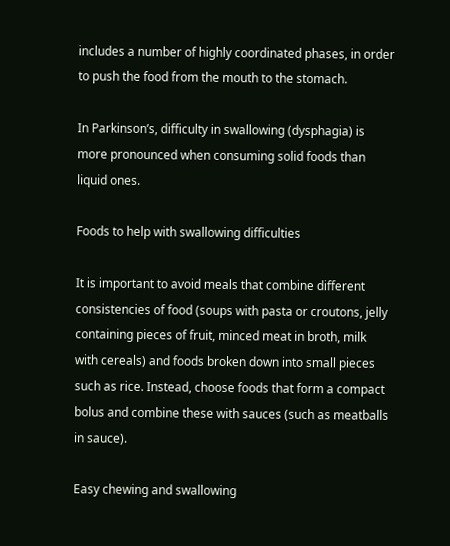includes a number of highly coordinated phases, in order to push the food from the mouth to the stomach.

In Parkinson’s, difficulty in swallowing (dysphagia) is more pronounced when consuming solid foods than liquid ones.

Foods to help with swallowing difficulties

It is important to avoid meals that combine different consistencies of food (soups with pasta or croutons, jelly containing pieces of fruit, minced meat in broth, milk with cereals) and foods broken down into small pieces such as rice. Instead, choose foods that form a compact bolus and combine these with sauces (such as meatballs in sauce).

Easy chewing and swallowing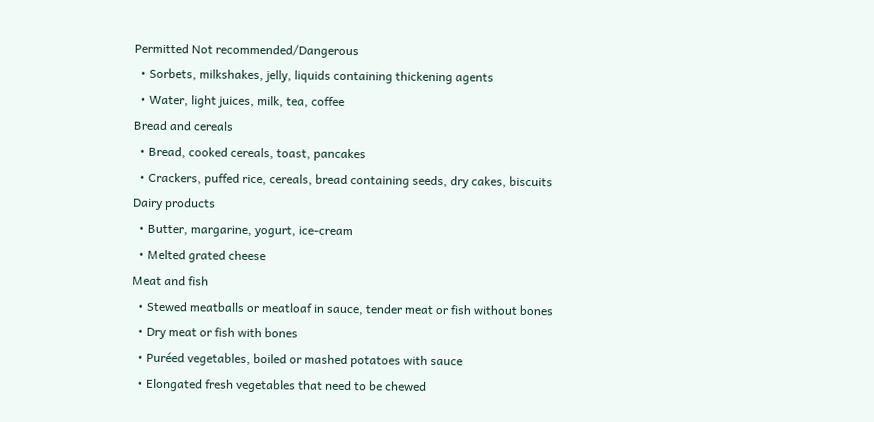Permitted Not recommended/Dangerous
  • Sorbets, milkshakes, jelly, liquids containing thickening agents
  • Water, light juices, milk, tea, coffee
Bread and cereals
  • Bread, cooked cereals, toast, pancakes
  • Crackers, puffed rice, cereals, bread containing seeds, dry cakes, biscuits
Dairy products
  • Butter, margarine, yogurt, ice-cream
  • Melted grated cheese
Meat and fish
  • Stewed meatballs or meatloaf in sauce, tender meat or fish without bones
  • Dry meat or fish with bones
  • Puréed vegetables, boiled or mashed potatoes with sauce
  • Elongated fresh vegetables that need to be chewed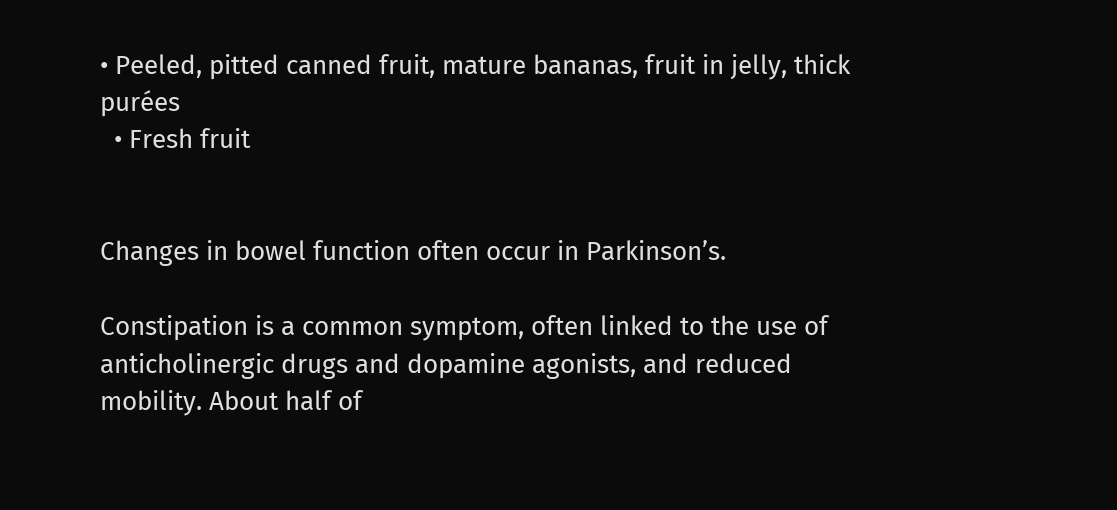• Peeled, pitted canned fruit, mature bananas, fruit in jelly, thick purées
  • Fresh fruit


Changes in bowel function often occur in Parkinson’s.

Constipation is a common symptom, often linked to the use of anticholinergic drugs and dopamine agonists, and reduced mobility. About half of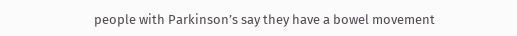people with Parkinson’s say they have a bowel movement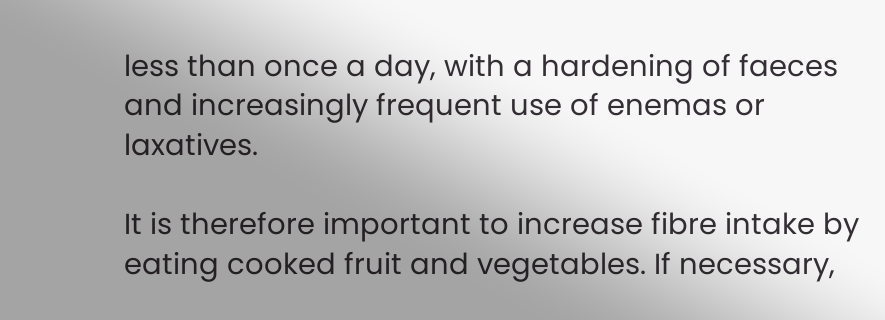less than once a day, with a hardening of faeces and increasingly frequent use of enemas or laxatives.

It is therefore important to increase fibre intake by eating cooked fruit and vegetables. If necessary,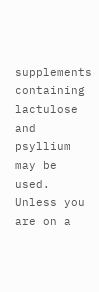supplements containing lactulose and psyllium may be used. Unless you are on a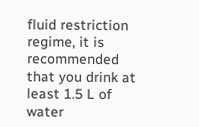fluid restriction regime, it is recommended that you drink at least 1.5 L of water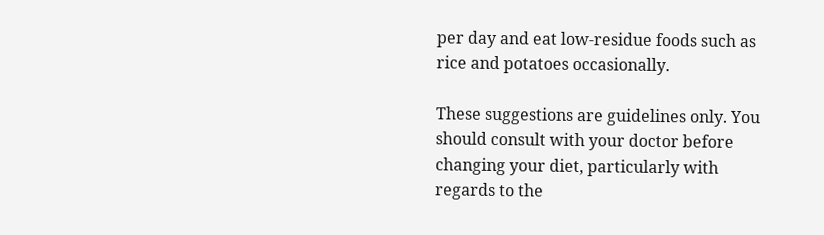per day and eat low-residue foods such as rice and potatoes occasionally.

These suggestions are guidelines only. You should consult with your doctor before changing your diet, particularly with regards to the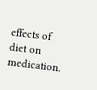effects of diet on medication.